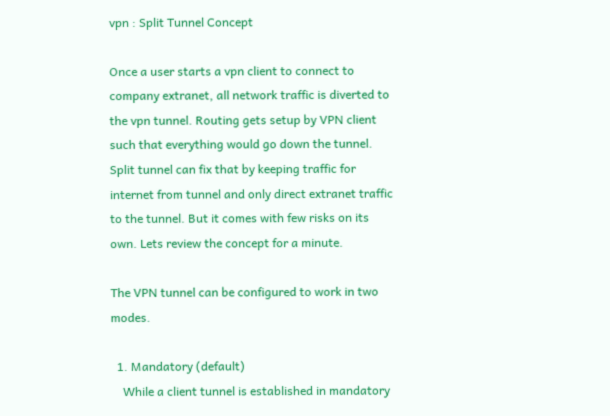vpn : Split Tunnel Concept

Once a user starts a vpn client to connect to company extranet, all network traffic is diverted to the vpn tunnel. Routing gets setup by VPN client such that everything would go down the tunnel. Split tunnel can fix that by keeping traffic for internet from tunnel and only direct extranet traffic to the tunnel. But it comes with few risks on its own. Lets review the concept for a minute.

The VPN tunnel can be configured to work in two modes.

  1. Mandatory (default)
    While a client tunnel is established in mandatory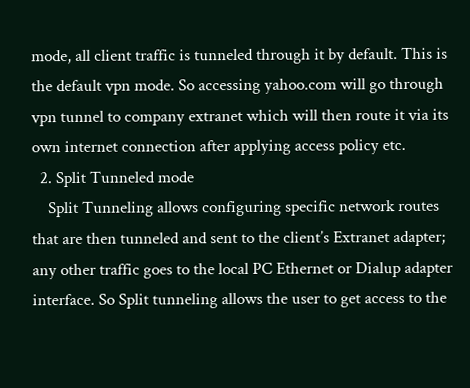mode, all client traffic is tunneled through it by default. This is the default vpn mode. So accessing yahoo.com will go through vpn tunnel to company extranet which will then route it via its own internet connection after applying access policy etc.
  2. Split Tunneled mode
    Split Tunneling allows configuring specific network routes that are then tunneled and sent to the client’s Extranet adapter; any other traffic goes to the local PC Ethernet or Dialup adapter interface. So Split tunneling allows the user to get access to the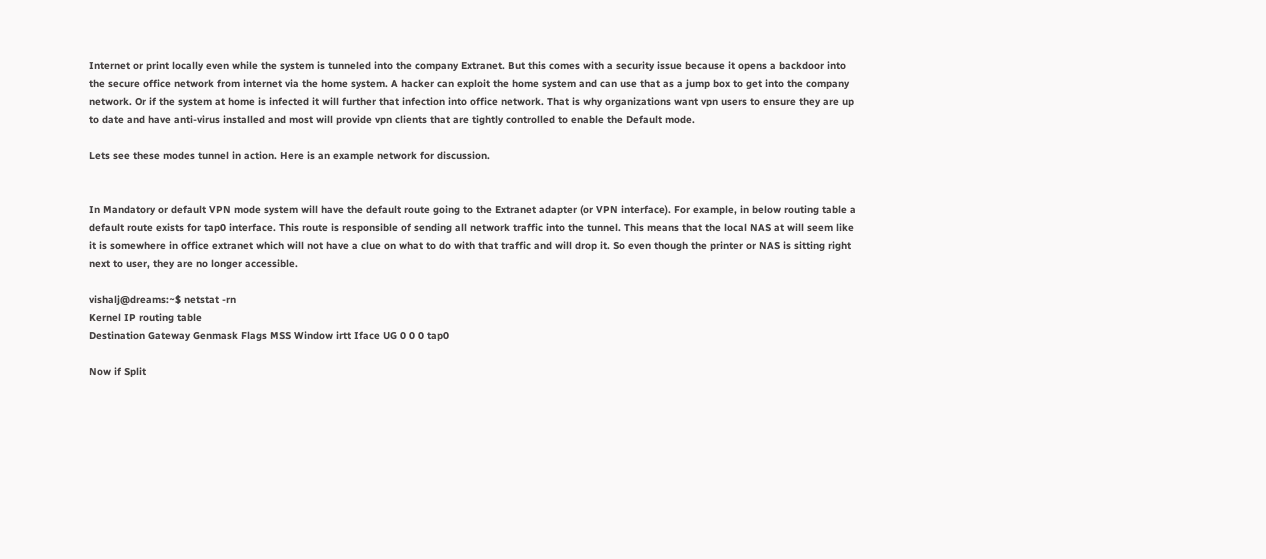Internet or print locally even while the system is tunneled into the company Extranet. But this comes with a security issue because it opens a backdoor into the secure office network from internet via the home system. A hacker can exploit the home system and can use that as a jump box to get into the company network. Or if the system at home is infected it will further that infection into office network. That is why organizations want vpn users to ensure they are up to date and have anti-virus installed and most will provide vpn clients that are tightly controlled to enable the Default mode.

Lets see these modes tunnel in action. Here is an example network for discussion.


In Mandatory or default VPN mode system will have the default route going to the Extranet adapter (or VPN interface). For example, in below routing table a default route exists for tap0 interface. This route is responsible of sending all network traffic into the tunnel. This means that the local NAS at will seem like it is somewhere in office extranet which will not have a clue on what to do with that traffic and will drop it. So even though the printer or NAS is sitting right next to user, they are no longer accessible.

vishalj@dreams:~$ netstat -rn
Kernel IP routing table
Destination Gateway Genmask Flags MSS Window irtt Iface UG 0 0 0 tap0

Now if Split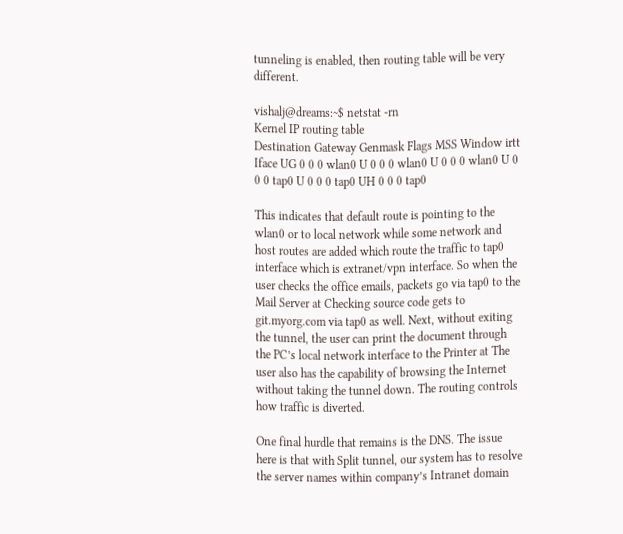tunneling is enabled, then routing table will be very different.

vishalj@dreams:~$ netstat -rn
Kernel IP routing table
Destination Gateway Genmask Flags MSS Window irtt Iface UG 0 0 0 wlan0 U 0 0 0 wlan0 U 0 0 0 wlan0 U 0 0 0 tap0 U 0 0 0 tap0 UH 0 0 0 tap0

This indicates that default route is pointing to the wlan0 or to local network while some network and host routes are added which route the traffic to tap0 interface which is extranet/vpn interface. So when the user checks the office emails, packets go via tap0 to the Mail Server at Checking source code gets to git.myorg.com via tap0 as well. Next, without exiting the tunnel, the user can print the document through the PC’s local network interface to the Printer at The user also has the capability of browsing the Internet without taking the tunnel down. The routing controls how traffic is diverted.

One final hurdle that remains is the DNS. The issue here is that with Split tunnel, our system has to resolve the server names within company’s Intranet domain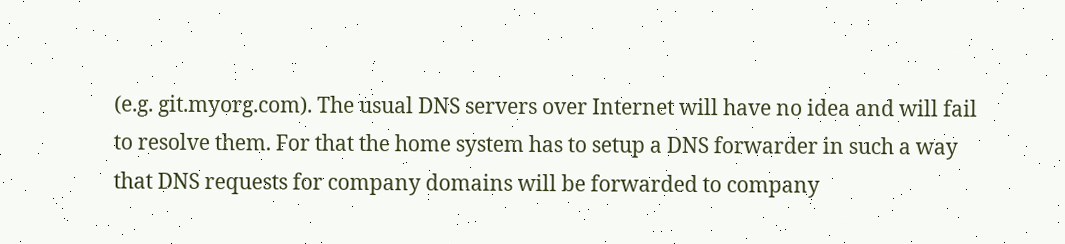(e.g. git.myorg.com). The usual DNS servers over Internet will have no idea and will fail to resolve them. For that the home system has to setup a DNS forwarder in such a way that DNS requests for company domains will be forwarded to company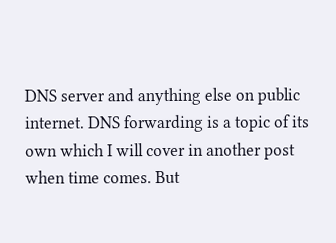DNS server and anything else on public internet. DNS forwarding is a topic of its own which I will cover in another post when time comes. But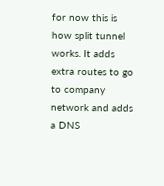for now this is how split tunnel works. It adds extra routes to go to company network and adds a DNS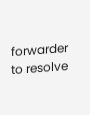forwarder to resolve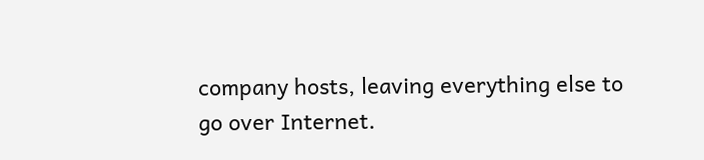company hosts, leaving everything else to go over Internet.